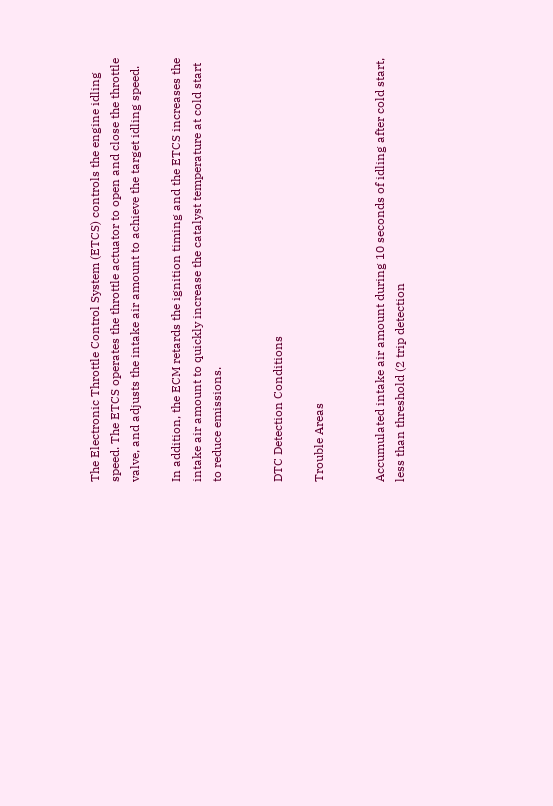The Electronic Throttle Control System (ETCS) controls the engine idling speed. The ETCS operates the throttle actuator to open and close the throttle valve, and adjusts the intake air amount to achieve the target idling speed.

In addition, the ECM retards the ignition timing and the ETCS increases the intake air amount to quickly increase the catalyst temperature at cold start to reduce emissions.


DTC Detection Conditions

Trouble Areas


Accumulated intake air amount during 10 seconds of idling after cold start, less than threshold (2 trip detection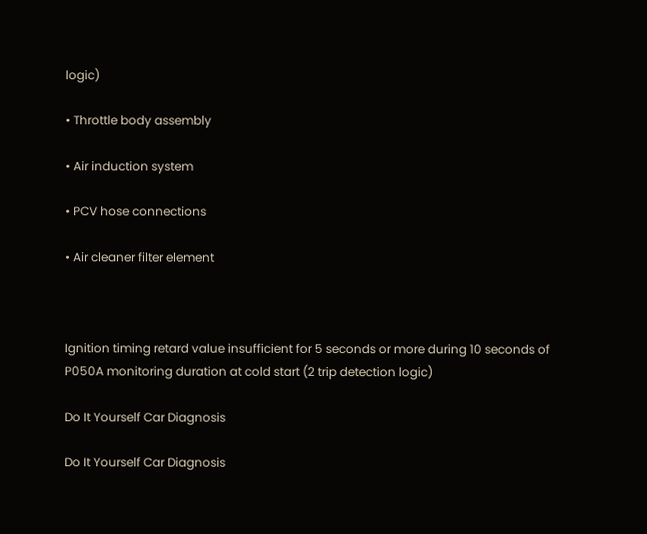logic)

• Throttle body assembly

• Air induction system

• PCV hose connections

• Air cleaner filter element



Ignition timing retard value insufficient for 5 seconds or more during 10 seconds of P050A monitoring duration at cold start (2 trip detection logic)

Do It Yourself Car Diagnosis

Do It Yourself Car Diagnosis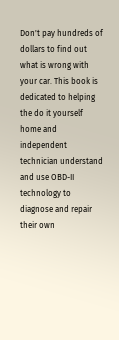Don't pay hundreds of dollars to find out what is wrong with your car. This book is dedicated to helping the do it yourself home and independent technician understand and use OBD-II technology to diagnose and repair their own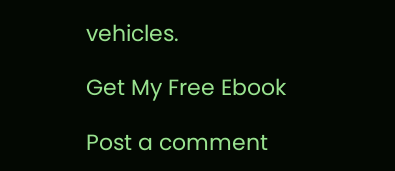vehicles.

Get My Free Ebook

Post a comment